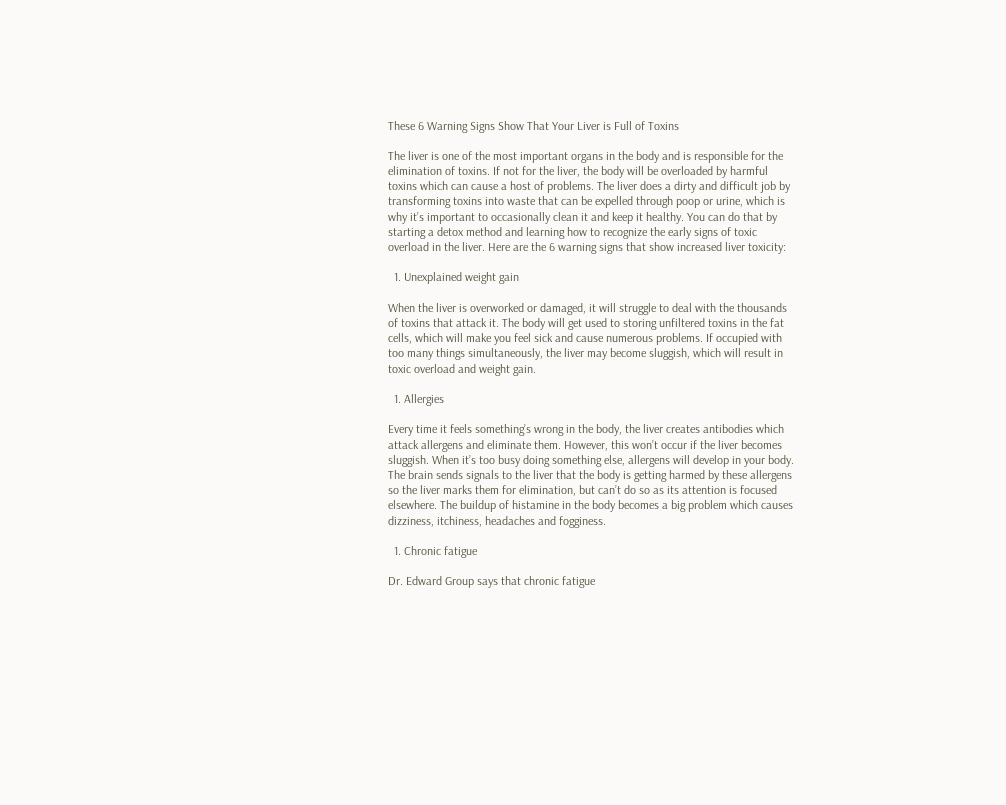These 6 Warning Signs Show That Your Liver is Full of Toxins

The liver is one of the most important organs in the body and is responsible for the elimination of toxins. If not for the liver, the body will be overloaded by harmful toxins which can cause a host of problems. The liver does a dirty and difficult job by transforming toxins into waste that can be expelled through poop or urine, which is why it’s important to occasionally clean it and keep it healthy. You can do that by starting a detox method and learning how to recognize the early signs of toxic overload in the liver. Here are the 6 warning signs that show increased liver toxicity:

  1. Unexplained weight gain

When the liver is overworked or damaged, it will struggle to deal with the thousands of toxins that attack it. The body will get used to storing unfiltered toxins in the fat cells, which will make you feel sick and cause numerous problems. If occupied with too many things simultaneously, the liver may become sluggish, which will result in toxic overload and weight gain.

  1. Allergies

Every time it feels something’s wrong in the body, the liver creates antibodies which attack allergens and eliminate them. However, this won’t occur if the liver becomes sluggish. When it’s too busy doing something else, allergens will develop in your body. The brain sends signals to the liver that the body is getting harmed by these allergens so the liver marks them for elimination, but can’t do so as its attention is focused elsewhere. The buildup of histamine in the body becomes a big problem which causes dizziness, itchiness, headaches and fogginess.

  1. Chronic fatigue

Dr. Edward Group says that chronic fatigue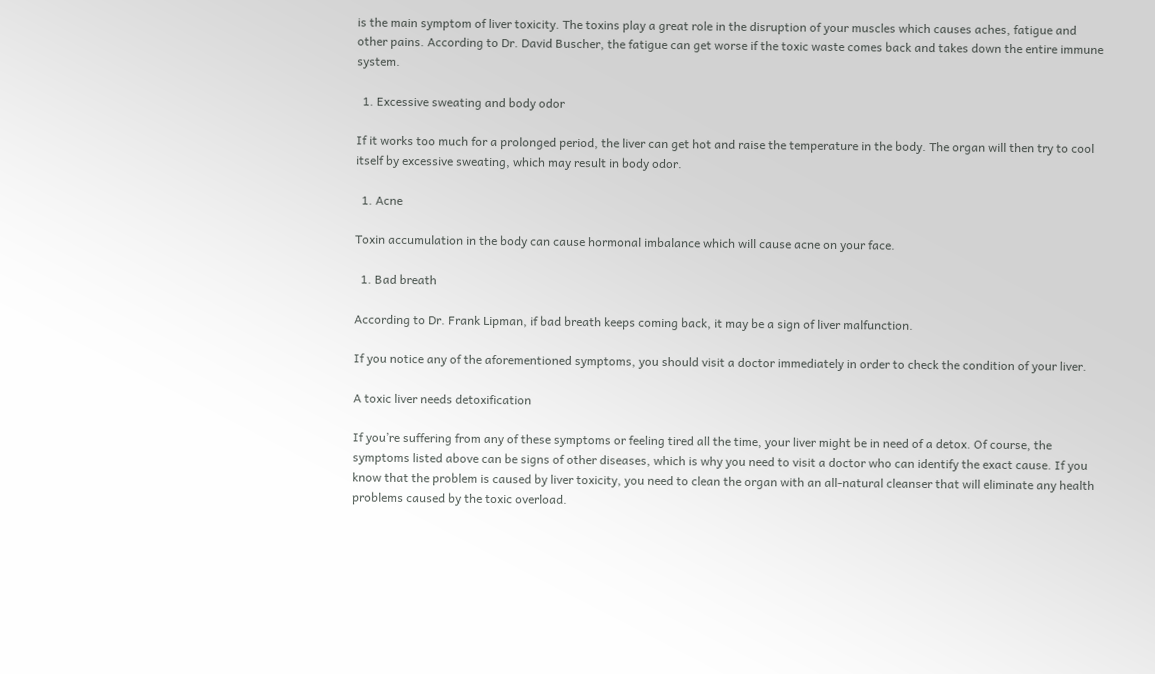is the main symptom of liver toxicity. The toxins play a great role in the disruption of your muscles which causes aches, fatigue and other pains. According to Dr. David Buscher, the fatigue can get worse if the toxic waste comes back and takes down the entire immune system.

  1. Excessive sweating and body odor

If it works too much for a prolonged period, the liver can get hot and raise the temperature in the body. The organ will then try to cool itself by excessive sweating, which may result in body odor.

  1. Acne

Toxin accumulation in the body can cause hormonal imbalance which will cause acne on your face.

  1. Bad breath

According to Dr. Frank Lipman, if bad breath keeps coming back, it may be a sign of liver malfunction.

If you notice any of the aforementioned symptoms, you should visit a doctor immediately in order to check the condition of your liver.

A toxic liver needs detoxification

If you’re suffering from any of these symptoms or feeling tired all the time, your liver might be in need of a detox. Of course, the symptoms listed above can be signs of other diseases, which is why you need to visit a doctor who can identify the exact cause. If you know that the problem is caused by liver toxicity, you need to clean the organ with an all-natural cleanser that will eliminate any health problems caused by the toxic overload.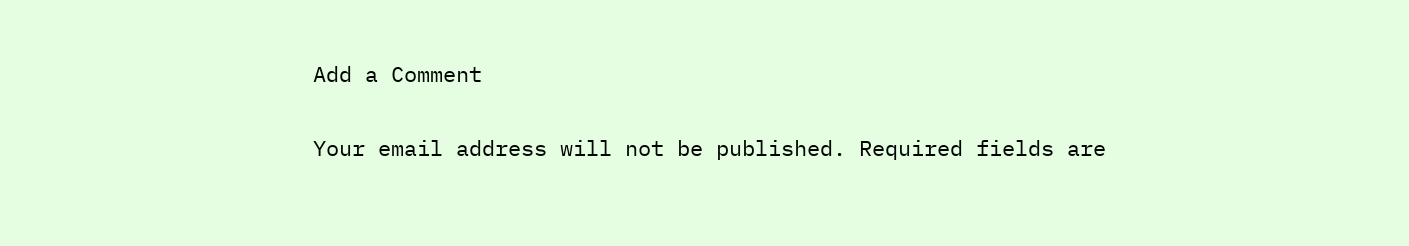Add a Comment

Your email address will not be published. Required fields are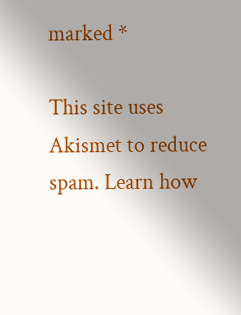marked *

This site uses Akismet to reduce spam. Learn how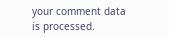your comment data is processed.